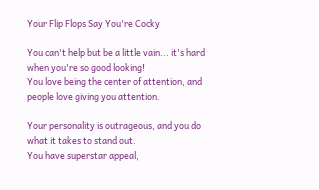Your Flip Flops Say You're Cocky

You can't help but be a little vain... it's hard when you're so good looking!
You love being the center of attention, and people love giving you attention.

Your personality is outrageous, and you do what it takes to stand out.
You have superstar appeal,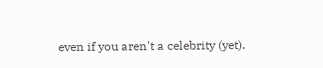even if you aren't a celebrity (yet).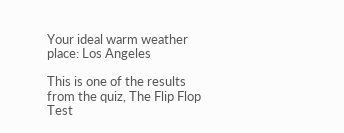Your ideal warm weather place: Los Angeles

This is one of the results from the quiz, The Flip Flop Test